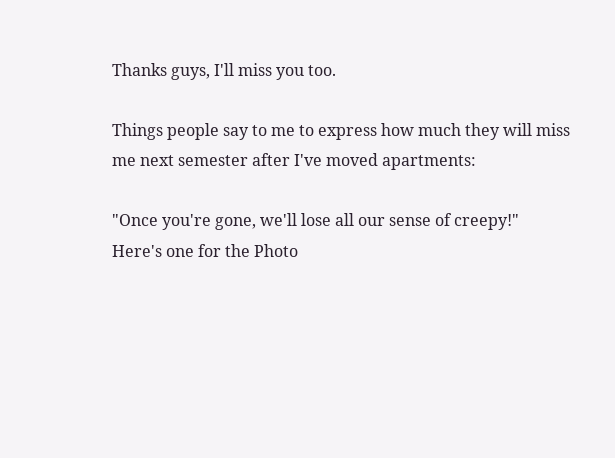Thanks guys, I'll miss you too.

Things people say to me to express how much they will miss me next semester after I've moved apartments:

"Once you're gone, we'll lose all our sense of creepy!"
Here's one for the Photo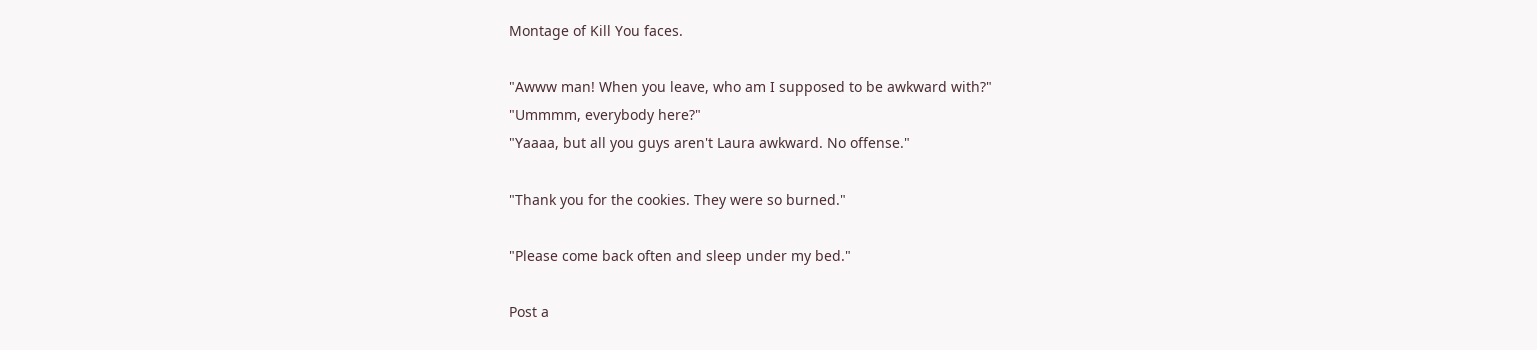Montage of Kill You faces.

"Awww man! When you leave, who am I supposed to be awkward with?"
"Ummmm, everybody here?"
"Yaaaa, but all you guys aren't Laura awkward. No offense."

"Thank you for the cookies. They were so burned."

"Please come back often and sleep under my bed."

Post a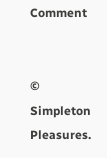Comment


© Simpleton Pleasures.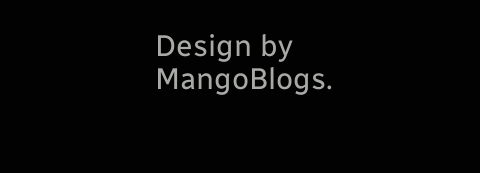Design by MangoBlogs.